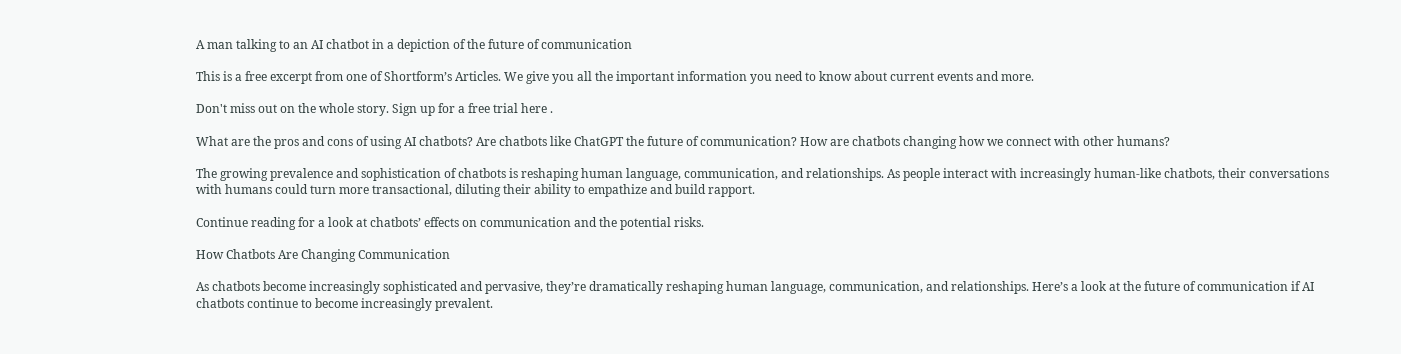A man talking to an AI chatbot in a depiction of the future of communication

This is a free excerpt from one of Shortform’s Articles. We give you all the important information you need to know about current events and more.

Don't miss out on the whole story. Sign up for a free trial here .

What are the pros and cons of using AI chatbots? Are chatbots like ChatGPT the future of communication? How are chatbots changing how we connect with other humans?

The growing prevalence and sophistication of chatbots is reshaping human language, communication, and relationships. As people interact with increasingly human-like chatbots, their conversations with humans could turn more transactional, diluting their ability to empathize and build rapport.

Continue reading for a look at chatbots’ effects on communication and the potential risks.

How Chatbots Are Changing Communication

As chatbots become increasingly sophisticated and pervasive, they’re dramatically reshaping human language, communication, and relationships. Here’s a look at the future of communication if AI chatbots continue to become increasingly prevalent.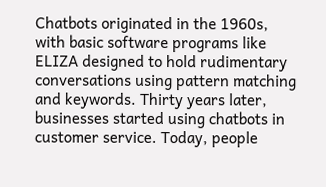Chatbots originated in the 1960s, with basic software programs like ELIZA designed to hold rudimentary conversations using pattern matching and keywords. Thirty years later, businesses started using chatbots in customer service. Today, people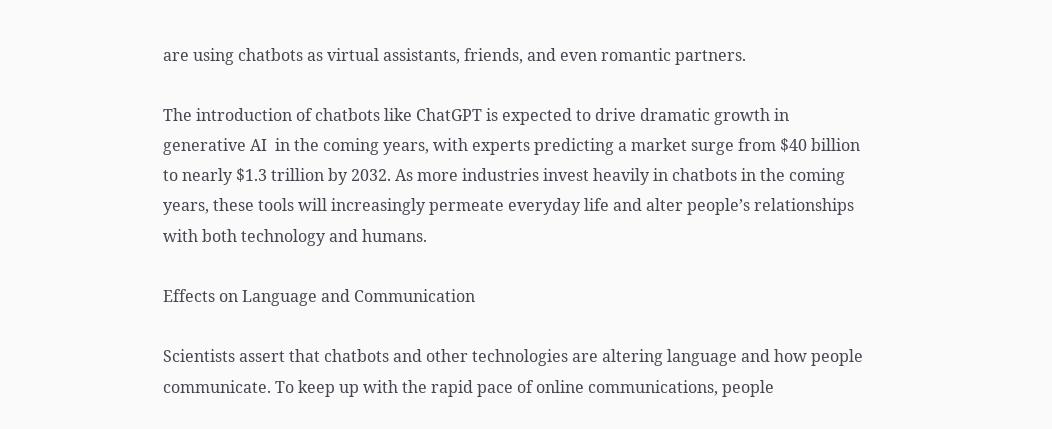are using chatbots as virtual assistants, friends, and even romantic partners.

The introduction of chatbots like ChatGPT is expected to drive dramatic growth in generative AI  in the coming years, with experts predicting a market surge from $40 billion to nearly $1.3 trillion by 2032. As more industries invest heavily in chatbots in the coming years, these tools will increasingly permeate everyday life and alter people’s relationships with both technology and humans.

Effects on Language and Communication

Scientists assert that chatbots and other technologies are altering language and how people communicate. To keep up with the rapid pace of online communications, people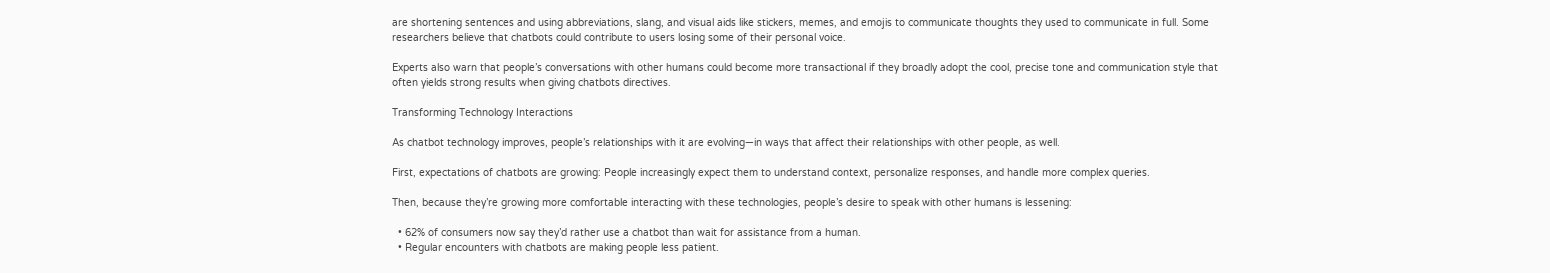are shortening sentences and using abbreviations, slang, and visual aids like stickers, memes, and emojis to communicate thoughts they used to communicate in full. Some researchers believe that chatbots could contribute to users losing some of their personal voice.

Experts also warn that people’s conversations with other humans could become more transactional if they broadly adopt the cool, precise tone and communication style that often yields strong results when giving chatbots directives.

Transforming Technology Interactions

As chatbot technology improves, people’s relationships with it are evolving—in ways that affect their relationships with other people, as well.

First, expectations of chatbots are growing: People increasingly expect them to understand context, personalize responses, and handle more complex queries.

Then, because they’re growing more comfortable interacting with these technologies, people’s desire to speak with other humans is lessening:

  • 62% of consumers now say they’d rather use a chatbot than wait for assistance from a human.
  • Regular encounters with chatbots are making people less patient.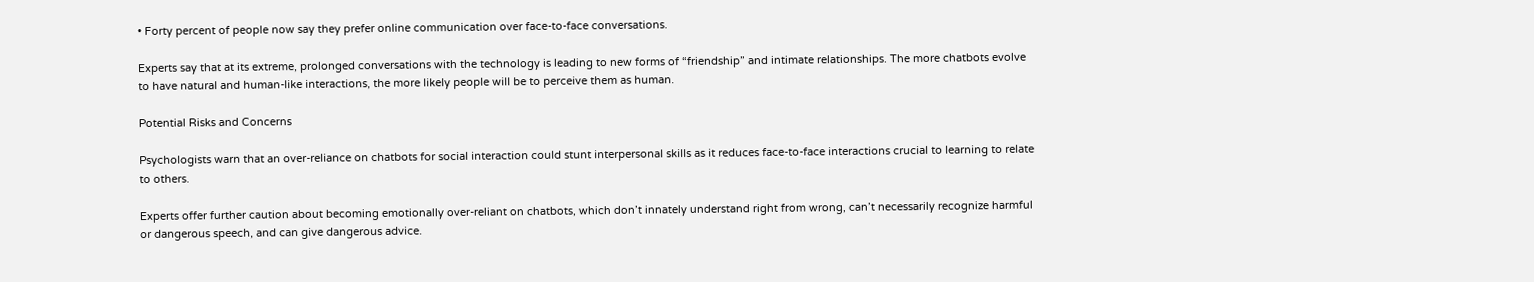• Forty percent of people now say they prefer online communication over face-to-face conversations.

Experts say that at its extreme, prolonged conversations with the technology is leading to new forms of “friendship” and intimate relationships. The more chatbots evolve to have natural and human-like interactions, the more likely people will be to perceive them as human.

Potential Risks and Concerns

Psychologists warn that an over-reliance on chatbots for social interaction could stunt interpersonal skills as it reduces face-to-face interactions crucial to learning to relate to others.

Experts offer further caution about becoming emotionally over-reliant on chatbots, which don’t innately understand right from wrong, can’t necessarily recognize harmful or dangerous speech, and can give dangerous advice.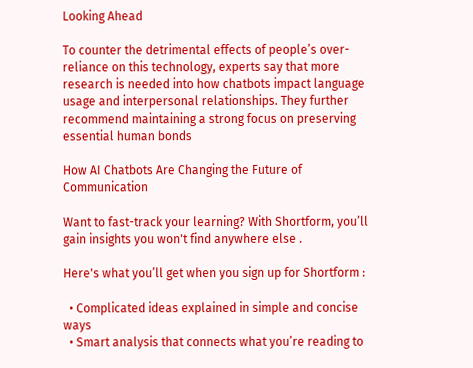Looking Ahead

To counter the detrimental effects of people’s over-reliance on this technology, experts say that more research is needed into how chatbots impact language usage and interpersonal relationships. They further recommend maintaining a strong focus on preserving essential human bonds

How AI Chatbots Are Changing the Future of Communication

Want to fast-track your learning? With Shortform, you’ll gain insights you won't find anywhere else .

Here's what you’ll get when you sign up for Shortform :

  • Complicated ideas explained in simple and concise ways
  • Smart analysis that connects what you’re reading to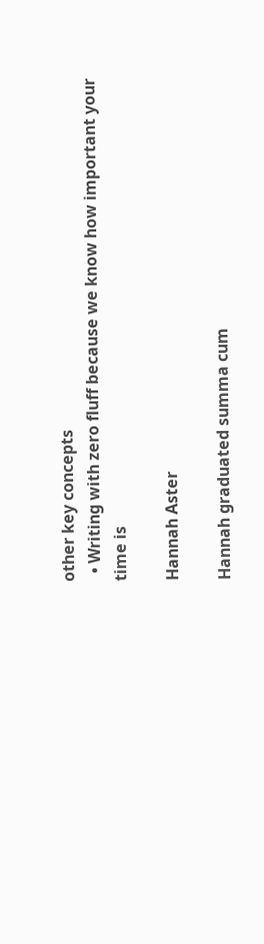other key concepts
  • Writing with zero fluff because we know how important your time is

Hannah Aster

Hannah graduated summa cum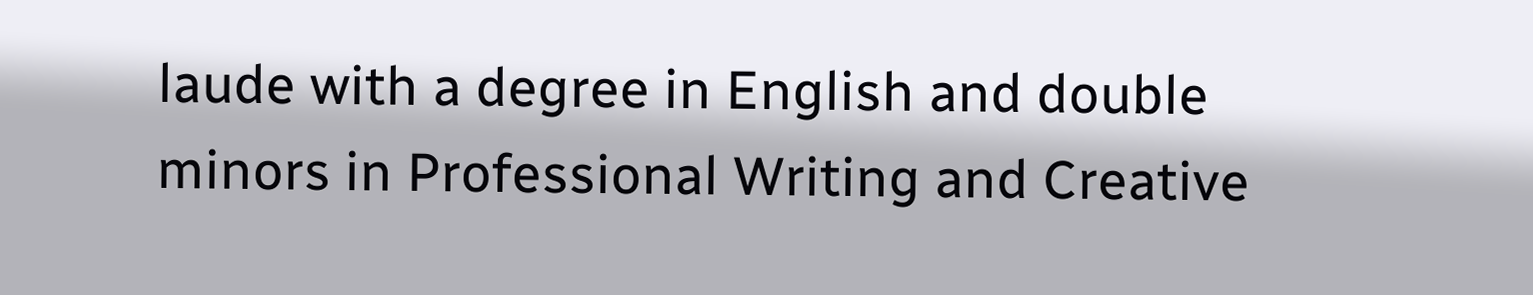laude with a degree in English and double minors in Professional Writing and Creative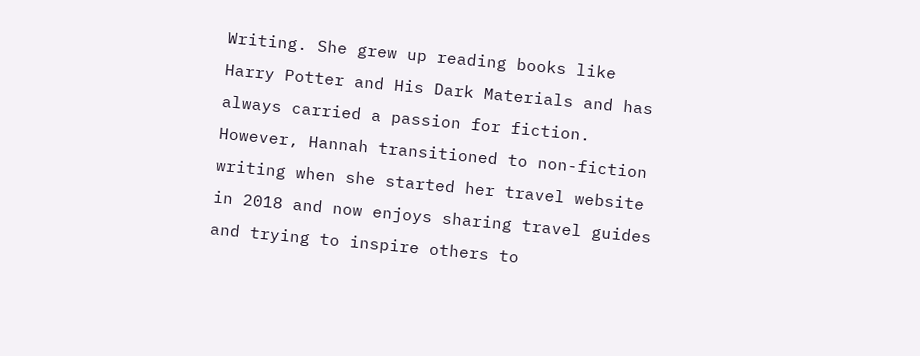Writing. She grew up reading books like Harry Potter and His Dark Materials and has always carried a passion for fiction. However, Hannah transitioned to non-fiction writing when she started her travel website in 2018 and now enjoys sharing travel guides and trying to inspire others to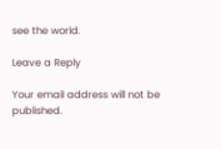see the world.

Leave a Reply

Your email address will not be published.